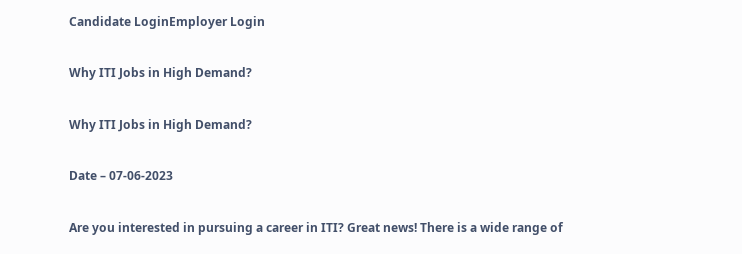Candidate LoginEmployer Login

Why ITI Jobs in High Demand?

Why ITI Jobs in High Demand?

Date – 07-06-2023

Are you interested in pursuing a career in ITI? Great news! There is a wide range of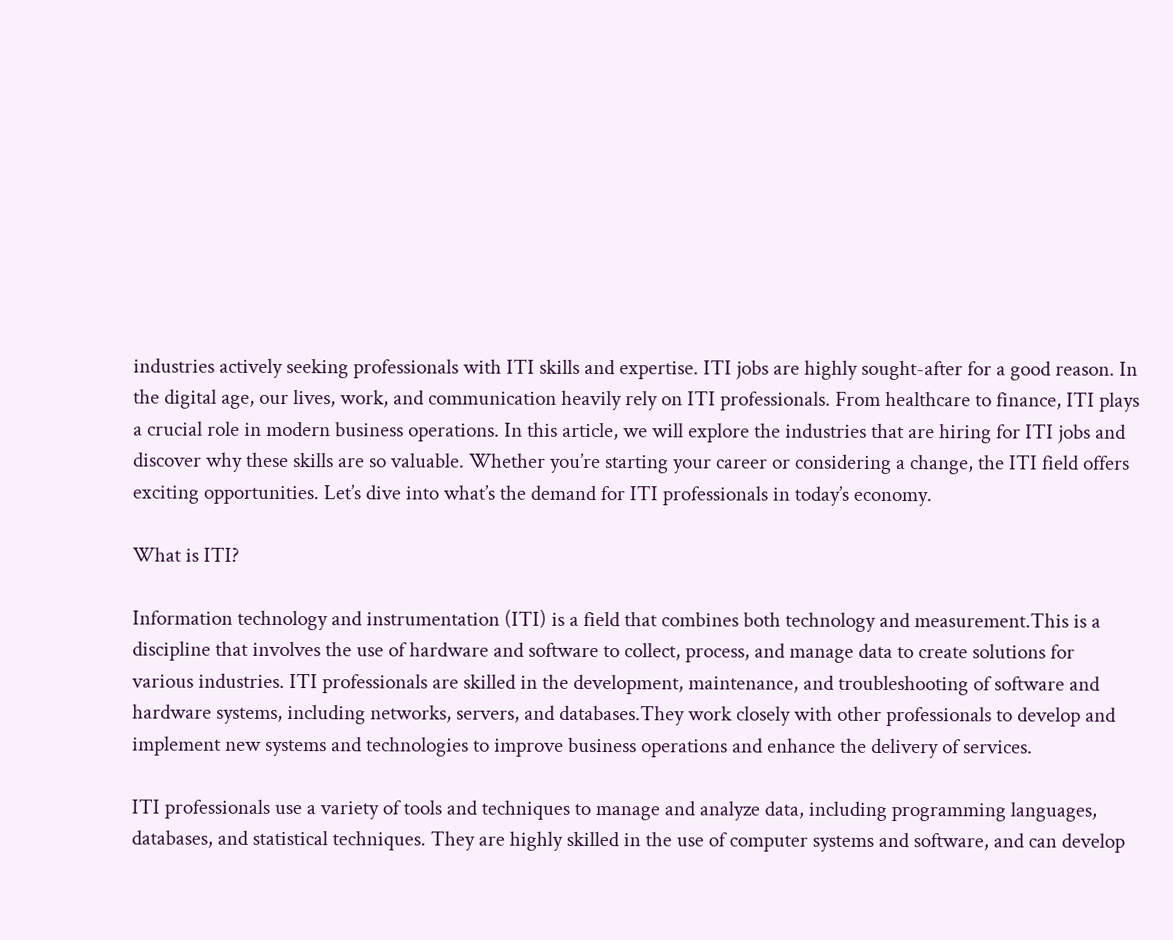industries actively seeking professionals with ITI skills and expertise. ITI jobs are highly sought-after for a good reason. In the digital age, our lives, work, and communication heavily rely on ITI professionals. From healthcare to finance, ITI plays a crucial role in modern business operations. In this article, we will explore the industries that are hiring for ITI jobs and discover why these skills are so valuable. Whether you’re starting your career or considering a change, the ITI field offers exciting opportunities. Let’s dive into what’s the demand for ITI professionals in today’s economy.

What is ITI?

Information technology and instrumentation (ITI) is a field that combines both technology and measurement.This is a discipline that involves the use of hardware and software to collect, process, and manage data to create solutions for various industries. ITI professionals are skilled in the development, maintenance, and troubleshooting of software and hardware systems, including networks, servers, and databases.They work closely with other professionals to develop and implement new systems and technologies to improve business operations and enhance the delivery of services.

ITI professionals use a variety of tools and techniques to manage and analyze data, including programming languages, databases, and statistical techniques. They are highly skilled in the use of computer systems and software, and can develop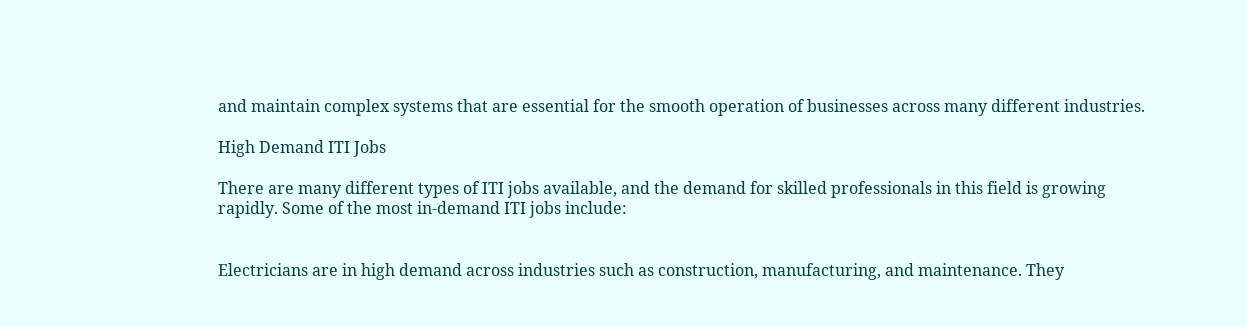and maintain complex systems that are essential for the smooth operation of businesses across many different industries.

High Demand ITI Jobs

There are many different types of ITI jobs available, and the demand for skilled professionals in this field is growing rapidly. Some of the most in-demand ITI jobs include:


Electricians are in high demand across industries such as construction, manufacturing, and maintenance. They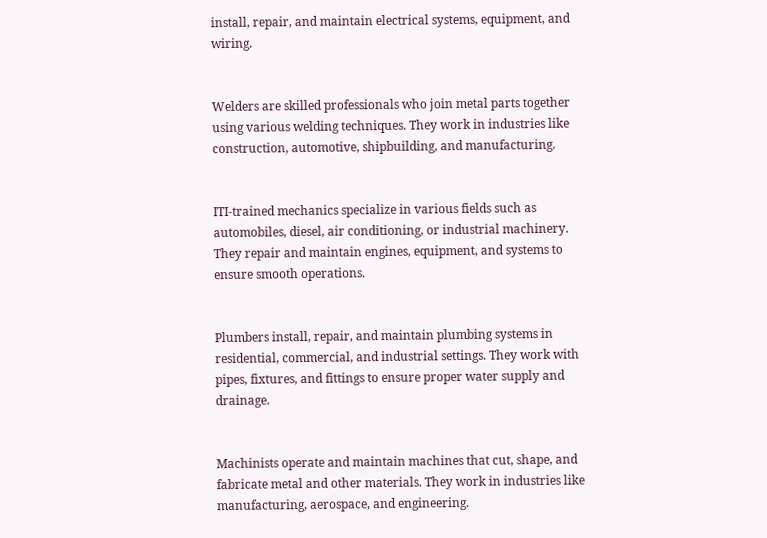install, repair, and maintain electrical systems, equipment, and wiring.


Welders are skilled professionals who join metal parts together using various welding techniques. They work in industries like construction, automotive, shipbuilding, and manufacturing.


ITI-trained mechanics specialize in various fields such as automobiles, diesel, air conditioning, or industrial machinery. They repair and maintain engines, equipment, and systems to ensure smooth operations.


Plumbers install, repair, and maintain plumbing systems in residential, commercial, and industrial settings. They work with pipes, fixtures, and fittings to ensure proper water supply and drainage.


Machinists operate and maintain machines that cut, shape, and fabricate metal and other materials. They work in industries like manufacturing, aerospace, and engineering.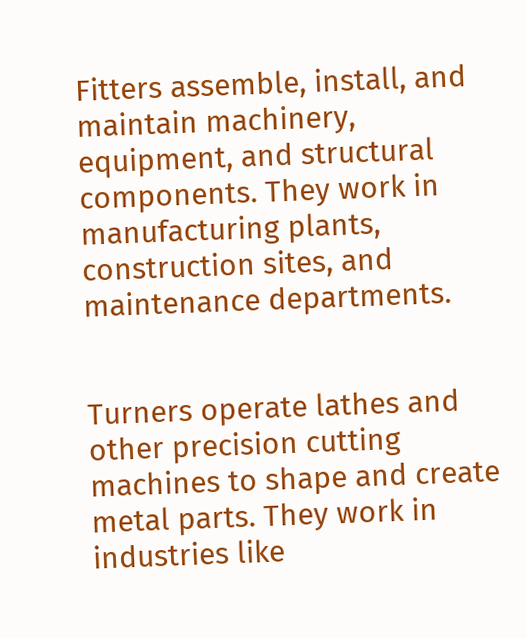Fitters assemble, install, and maintain machinery, equipment, and structural components. They work in manufacturing plants, construction sites, and maintenance departments.


Turners operate lathes and other precision cutting machines to shape and create metal parts. They work in industries like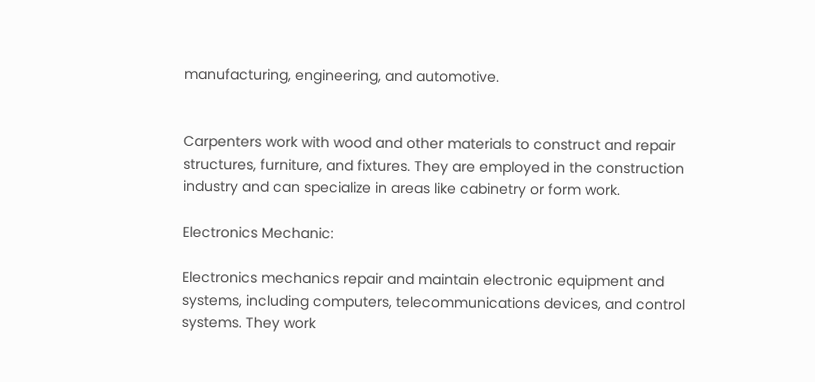manufacturing, engineering, and automotive.


Carpenters work with wood and other materials to construct and repair structures, furniture, and fixtures. They are employed in the construction industry and can specialize in areas like cabinetry or form work.

Electronics Mechanic:

Electronics mechanics repair and maintain electronic equipment and systems, including computers, telecommunications devices, and control systems. They work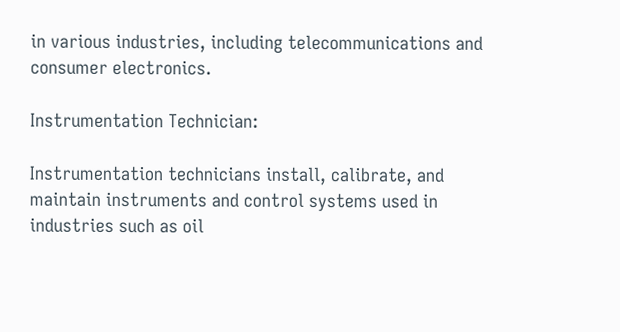in various industries, including telecommunications and consumer electronics.

Instrumentation Technician:

Instrumentation technicians install, calibrate, and maintain instruments and control systems used in industries such as oil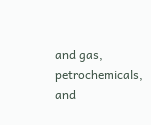and gas, petrochemicals, and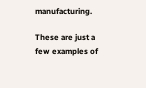manufacturing.

These are just a few examples of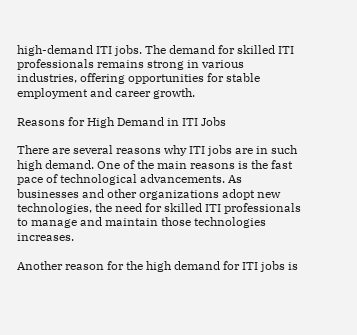high-demand ITI jobs. The demand for skilled ITI professionals remains strong in various industries, offering opportunities for stable employment and career growth.

Reasons for High Demand in ITI Jobs

There are several reasons why ITI jobs are in such high demand. One of the main reasons is the fast pace of technological advancements. As businesses and other organizations adopt new technologies, the need for skilled ITI professionals to manage and maintain those technologies increases.

Another reason for the high demand for ITI jobs is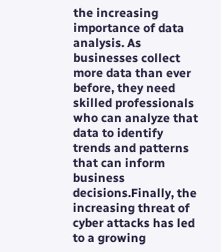the increasing importance of data analysis. As businesses collect more data than ever before, they need skilled professionals who can analyze that data to identify trends and patterns that can inform business decisions.Finally, the increasing threat of cyber attacks has led to a growing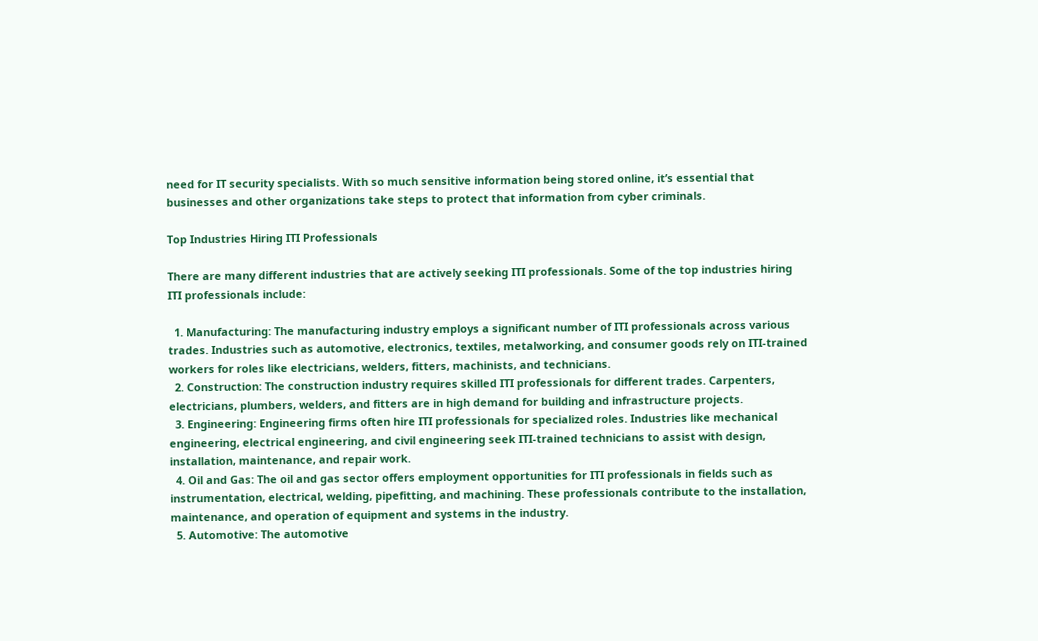need for IT security specialists. With so much sensitive information being stored online, it’s essential that businesses and other organizations take steps to protect that information from cyber criminals.

Top Industries Hiring ITI Professionals

There are many different industries that are actively seeking ITI professionals. Some of the top industries hiring ITI professionals include:

  1. Manufacturing: The manufacturing industry employs a significant number of ITI professionals across various trades. Industries such as automotive, electronics, textiles, metalworking, and consumer goods rely on ITI-trained workers for roles like electricians, welders, fitters, machinists, and technicians.
  2. Construction: The construction industry requires skilled ITI professionals for different trades. Carpenters, electricians, plumbers, welders, and fitters are in high demand for building and infrastructure projects.
  3. Engineering: Engineering firms often hire ITI professionals for specialized roles. Industries like mechanical engineering, electrical engineering, and civil engineering seek ITI-trained technicians to assist with design, installation, maintenance, and repair work.
  4. Oil and Gas: The oil and gas sector offers employment opportunities for ITI professionals in fields such as instrumentation, electrical, welding, pipefitting, and machining. These professionals contribute to the installation, maintenance, and operation of equipment and systems in the industry.
  5. Automotive: The automotive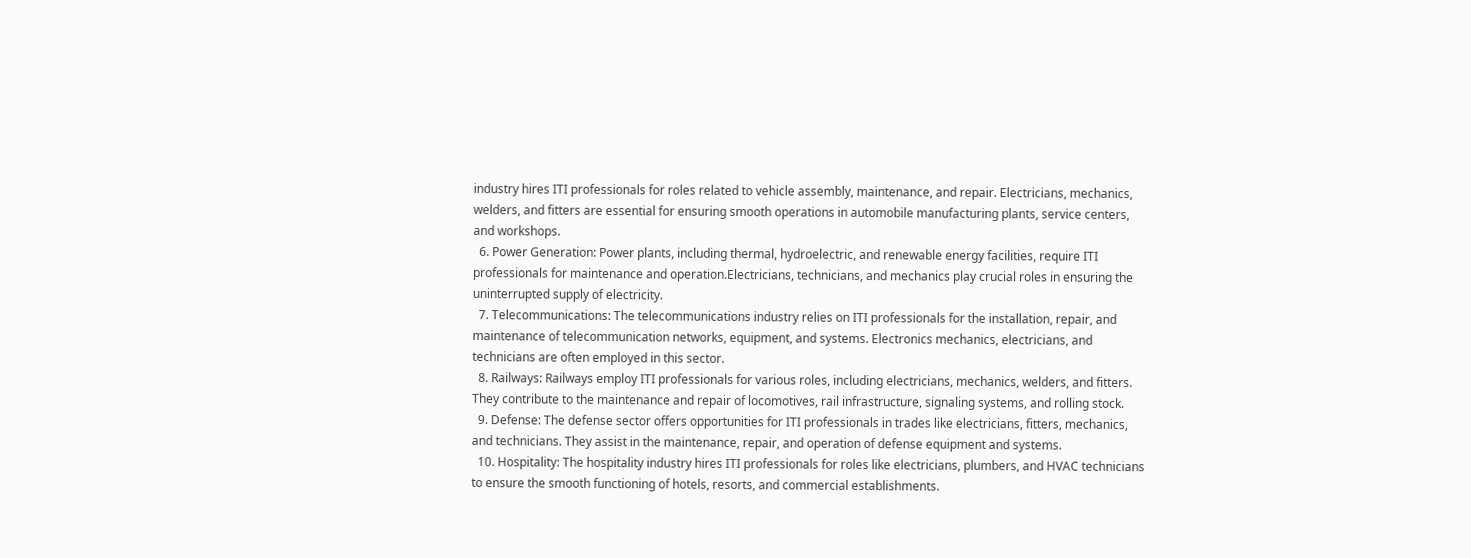industry hires ITI professionals for roles related to vehicle assembly, maintenance, and repair. Electricians, mechanics, welders, and fitters are essential for ensuring smooth operations in automobile manufacturing plants, service centers, and workshops.
  6. Power Generation: Power plants, including thermal, hydroelectric, and renewable energy facilities, require ITI professionals for maintenance and operation.Electricians, technicians, and mechanics play crucial roles in ensuring the uninterrupted supply of electricity.
  7. Telecommunications: The telecommunications industry relies on ITI professionals for the installation, repair, and maintenance of telecommunication networks, equipment, and systems. Electronics mechanics, electricians, and technicians are often employed in this sector.
  8. Railways: Railways employ ITI professionals for various roles, including electricians, mechanics, welders, and fitters. They contribute to the maintenance and repair of locomotives, rail infrastructure, signaling systems, and rolling stock.
  9. Defense: The defense sector offers opportunities for ITI professionals in trades like electricians, fitters, mechanics, and technicians. They assist in the maintenance, repair, and operation of defense equipment and systems.
  10. Hospitality: The hospitality industry hires ITI professionals for roles like electricians, plumbers, and HVAC technicians to ensure the smooth functioning of hotels, resorts, and commercial establishments.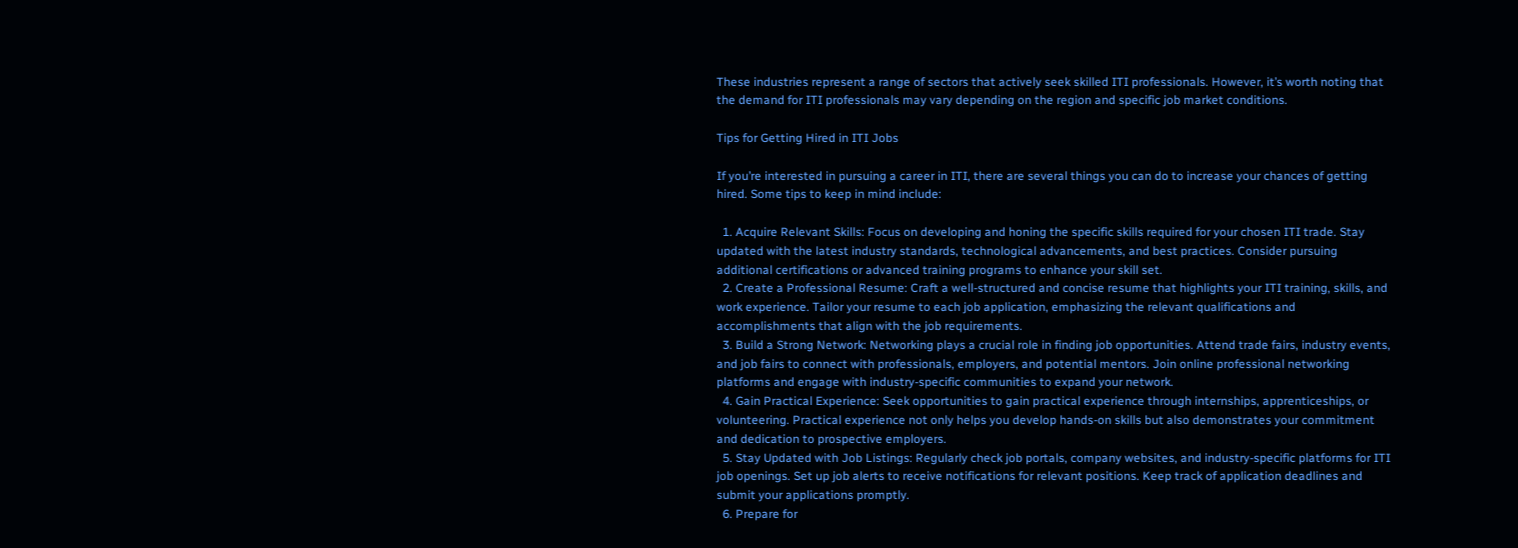These industries represent a range of sectors that actively seek skilled ITI professionals. However, it’s worth noting that the demand for ITI professionals may vary depending on the region and specific job market conditions.

Tips for Getting Hired in ITI Jobs

If you’re interested in pursuing a career in ITI, there are several things you can do to increase your chances of getting hired. Some tips to keep in mind include:

  1. Acquire Relevant Skills: Focus on developing and honing the specific skills required for your chosen ITI trade. Stay updated with the latest industry standards, technological advancements, and best practices. Consider pursuing additional certifications or advanced training programs to enhance your skill set.
  2. Create a Professional Resume: Craft a well-structured and concise resume that highlights your ITI training, skills, and work experience. Tailor your resume to each job application, emphasizing the relevant qualifications and accomplishments that align with the job requirements.
  3. Build a Strong Network: Networking plays a crucial role in finding job opportunities. Attend trade fairs, industry events, and job fairs to connect with professionals, employers, and potential mentors. Join online professional networking platforms and engage with industry-specific communities to expand your network.
  4. Gain Practical Experience: Seek opportunities to gain practical experience through internships, apprenticeships, or volunteering. Practical experience not only helps you develop hands-on skills but also demonstrates your commitment and dedication to prospective employers.
  5. Stay Updated with Job Listings: Regularly check job portals, company websites, and industry-specific platforms for ITI job openings. Set up job alerts to receive notifications for relevant positions. Keep track of application deadlines and submit your applications promptly.
  6. Prepare for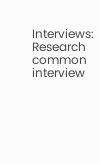Interviews: Research common interview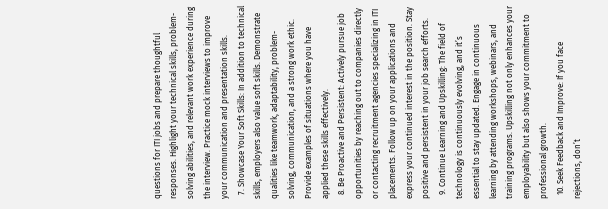questions for ITI jobs and prepare thoughtful responses. Highlight your technical skills, problem-solving abilities, and relevant work experience during the interview. Practice mock interviews to improve your communication and presentation skills.
  7. Showcase Your Soft Skills: In addition to technical skills, employers also value soft skills. Demonstrate qualities like teamwork, adaptability, problem-solving, communication, and a strong work ethic. Provide examples of situations where you have applied these skills effectively.
  8. Be Proactive and Persistent: Actively pursue job opportunities by reaching out to companies directly or contacting recruitment agencies specializing in ITI placements. Follow up on your applications and express your continued interest in the position. Stay positive and persistent in your job search efforts.
  9. Continue Learning and Upskilling: The field of technology is continuously evolving, and it’s essential to stay updated. Engage in continuous learning by attending workshops, webinars, and training programs. Upskilling not only enhances your employability but also shows your commitment to professional growth.
  10. Seek Feedback and Improve: If you face rejections, don’t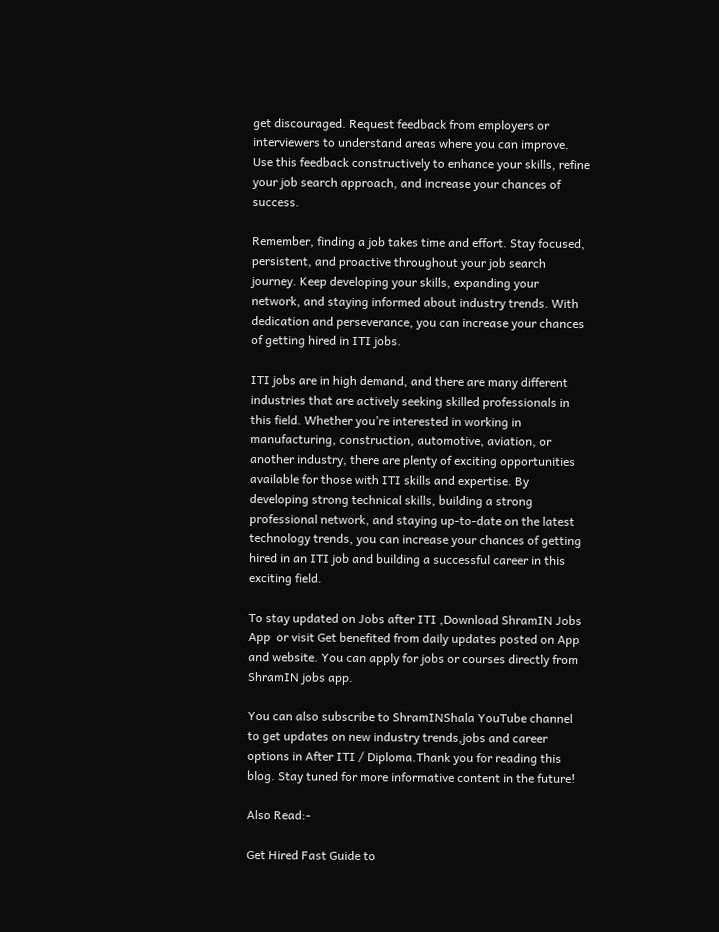get discouraged. Request feedback from employers or interviewers to understand areas where you can improve. Use this feedback constructively to enhance your skills, refine your job search approach, and increase your chances of success.

Remember, finding a job takes time and effort. Stay focused, persistent, and proactive throughout your job search journey. Keep developing your skills, expanding your network, and staying informed about industry trends. With dedication and perseverance, you can increase your chances of getting hired in ITI jobs.

ITI jobs are in high demand, and there are many different industries that are actively seeking skilled professionals in this field. Whether you’re interested in working in manufacturing, construction, automotive, aviation, or another industry, there are plenty of exciting opportunities available for those with ITI skills and expertise. By developing strong technical skills, building a strong professional network, and staying up-to-date on the latest technology trends, you can increase your chances of getting hired in an ITI job and building a successful career in this exciting field.

To stay updated on Jobs after ITI ,Download ShramIN Jobs App  or visit Get benefited from daily updates posted on App and website. You can apply for jobs or courses directly from ShramIN jobs app.

You can also subscribe to ShramINShala YouTube channel to get updates on new industry trends,jobs and career options in After ITI / Diploma.Thank you for reading this blog. Stay tuned for more informative content in the future!

Also Read:-

Get Hired Fast Guide to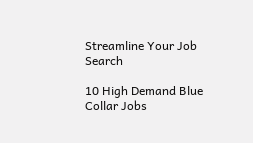Streamline Your Job Search

10 High Demand Blue Collar Jobs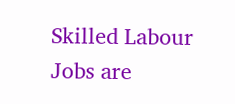Skilled Labour Jobs are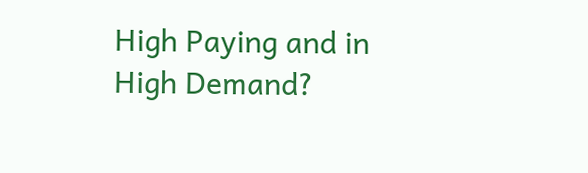High Paying and in High Demand?